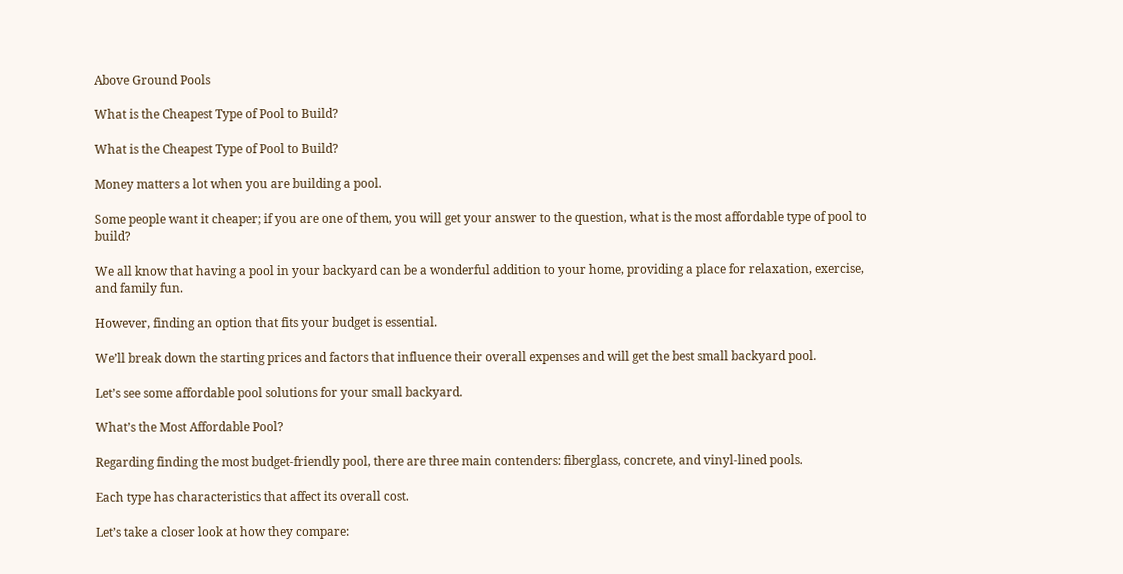Above Ground Pools

What is the Cheapest Type of Pool to Build?

What is the Cheapest Type of Pool to Build?

Money matters a lot when you are building a pool.

Some people want it cheaper; if you are one of them, you will get your answer to the question, what is the most affordable type of pool to build?

We all know that having a pool in your backyard can be a wonderful addition to your home, providing a place for relaxation, exercise, and family fun.

However, finding an option that fits your budget is essential.

We’ll break down the starting prices and factors that influence their overall expenses and will get the best small backyard pool.

Let’s see some affordable pool solutions for your small backyard.

What’s the Most Affordable Pool?

Regarding finding the most budget-friendly pool, there are three main contenders: fiberglass, concrete, and vinyl-lined pools.

Each type has characteristics that affect its overall cost.

Let’s take a closer look at how they compare: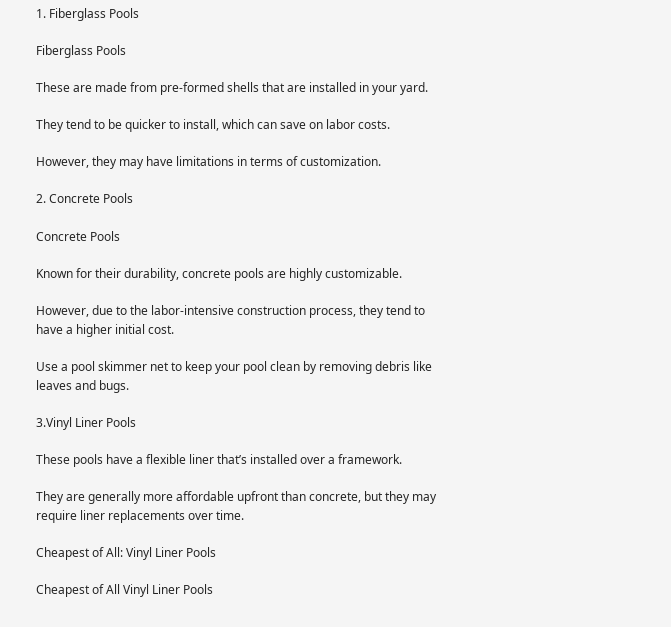1. Fiberglass Pools

Fiberglass Pools

These are made from pre-formed shells that are installed in your yard.

They tend to be quicker to install, which can save on labor costs.

However, they may have limitations in terms of customization.

2. Concrete Pools

Concrete Pools

Known for their durability, concrete pools are highly customizable.

However, due to the labor-intensive construction process, they tend to have a higher initial cost.

Use a pool skimmer net to keep your pool clean by removing debris like leaves and bugs.

3.Vinyl Liner Pools

These pools have a flexible liner that’s installed over a framework.

They are generally more affordable upfront than concrete, but they may require liner replacements over time.

Cheapest of All: Vinyl Liner Pools

Cheapest of All Vinyl Liner Pools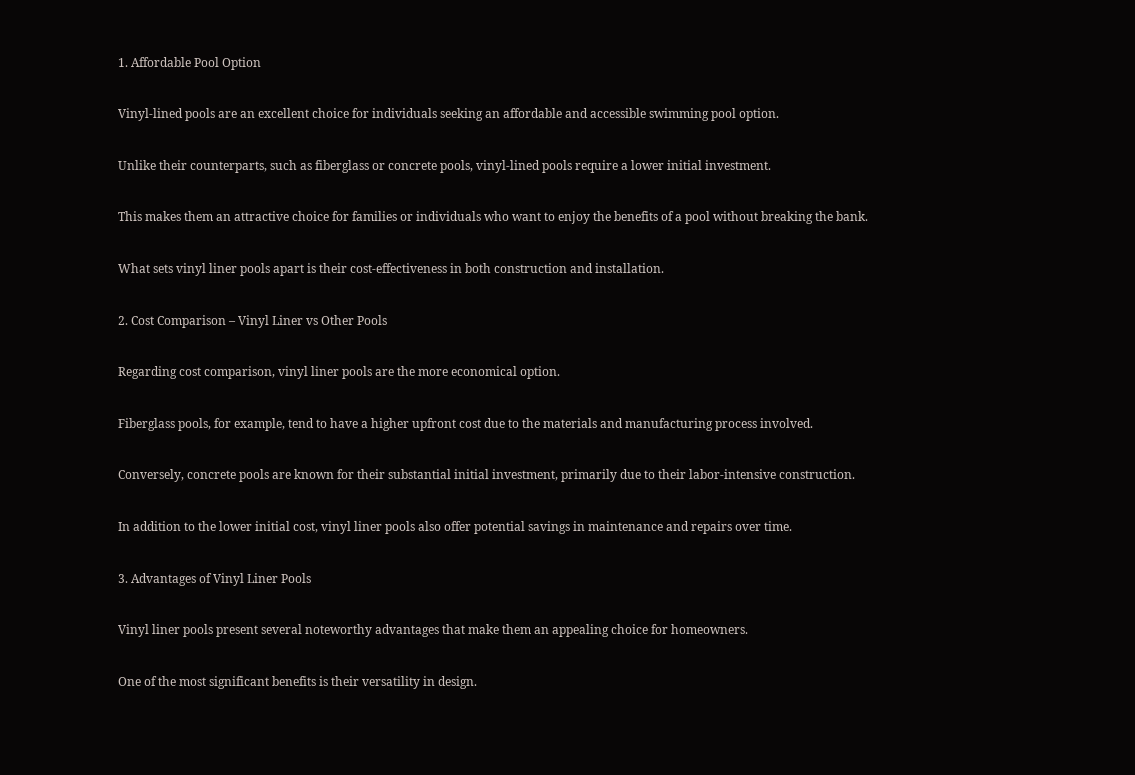1. Affordable Pool Option

Vinyl-lined pools are an excellent choice for individuals seeking an affordable and accessible swimming pool option.

Unlike their counterparts, such as fiberglass or concrete pools, vinyl-lined pools require a lower initial investment.

This makes them an attractive choice for families or individuals who want to enjoy the benefits of a pool without breaking the bank.

What sets vinyl liner pools apart is their cost-effectiveness in both construction and installation.

2. Cost Comparison – Vinyl Liner vs Other Pools

Regarding cost comparison, vinyl liner pools are the more economical option.

Fiberglass pools, for example, tend to have a higher upfront cost due to the materials and manufacturing process involved.

Conversely, concrete pools are known for their substantial initial investment, primarily due to their labor-intensive construction.

In addition to the lower initial cost, vinyl liner pools also offer potential savings in maintenance and repairs over time.

3. Advantages of Vinyl Liner Pools

Vinyl liner pools present several noteworthy advantages that make them an appealing choice for homeowners.

One of the most significant benefits is their versatility in design.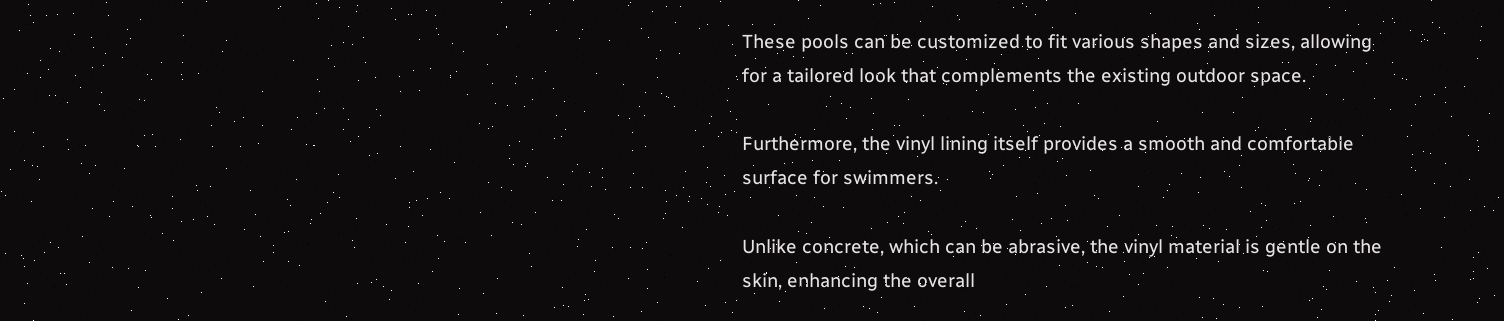These pools can be customized to fit various shapes and sizes, allowing for a tailored look that complements the existing outdoor space.

Furthermore, the vinyl lining itself provides a smooth and comfortable surface for swimmers.

Unlike concrete, which can be abrasive, the vinyl material is gentle on the skin, enhancing the overall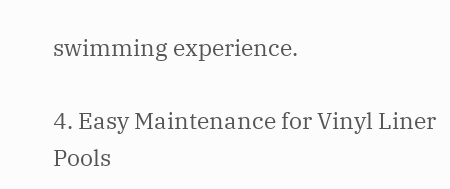swimming experience.

4. Easy Maintenance for Vinyl Liner Pools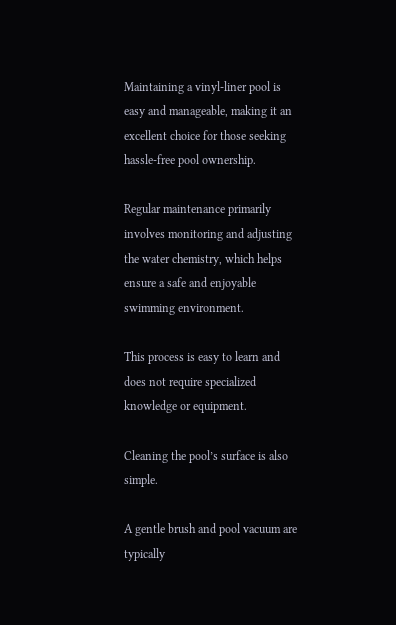Maintaining a vinyl-liner pool is easy and manageable, making it an excellent choice for those seeking hassle-free pool ownership.

Regular maintenance primarily involves monitoring and adjusting the water chemistry, which helps ensure a safe and enjoyable swimming environment.

This process is easy to learn and does not require specialized knowledge or equipment.

Cleaning the pool’s surface is also simple.

A gentle brush and pool vacuum are typically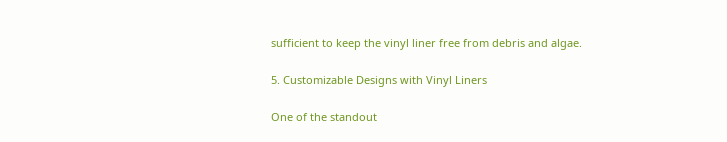sufficient to keep the vinyl liner free from debris and algae.

5. Customizable Designs with Vinyl Liners

One of the standout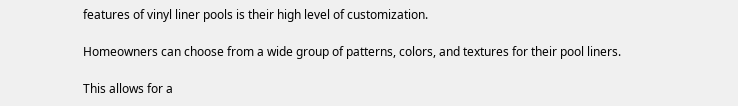features of vinyl liner pools is their high level of customization.

Homeowners can choose from a wide group of patterns, colors, and textures for their pool liners.

This allows for a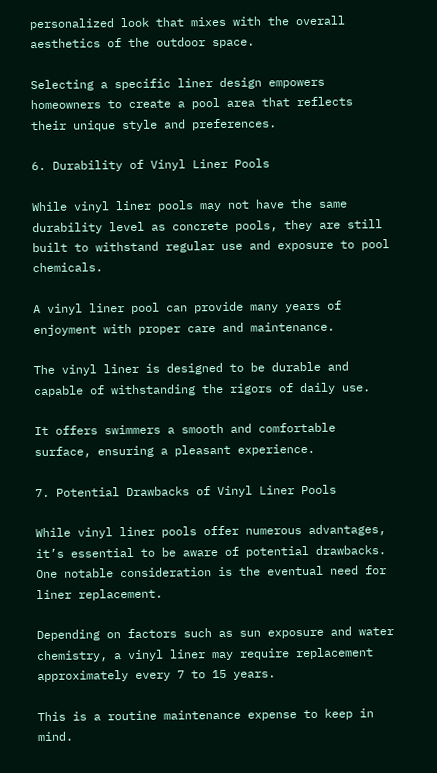personalized look that mixes with the overall aesthetics of the outdoor space.

Selecting a specific liner design empowers homeowners to create a pool area that reflects their unique style and preferences.

6. Durability of Vinyl Liner Pools

While vinyl liner pools may not have the same durability level as concrete pools, they are still built to withstand regular use and exposure to pool chemicals.

A vinyl liner pool can provide many years of enjoyment with proper care and maintenance.

The vinyl liner is designed to be durable and capable of withstanding the rigors of daily use.

It offers swimmers a smooth and comfortable surface, ensuring a pleasant experience.

7. Potential Drawbacks of Vinyl Liner Pools

While vinyl liner pools offer numerous advantages, it’s essential to be aware of potential drawbacks. One notable consideration is the eventual need for liner replacement.

Depending on factors such as sun exposure and water chemistry, a vinyl liner may require replacement approximately every 7 to 15 years.

This is a routine maintenance expense to keep in mind.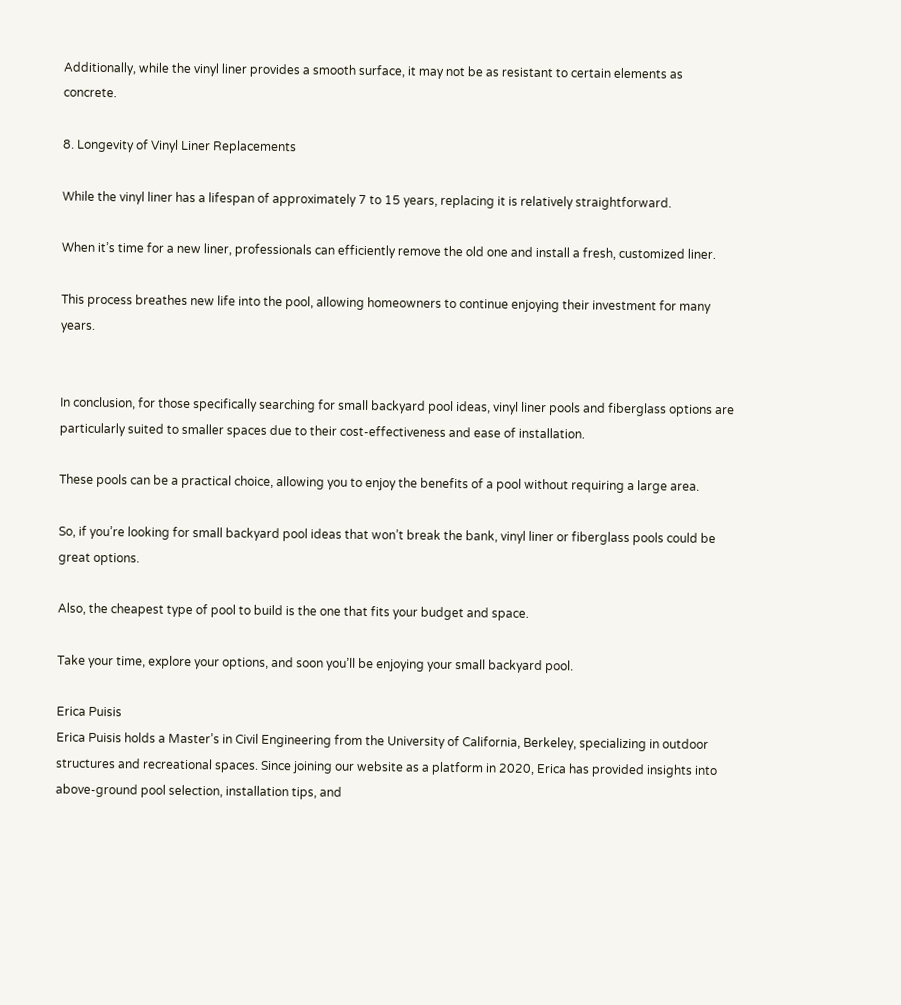Additionally, while the vinyl liner provides a smooth surface, it may not be as resistant to certain elements as concrete.

8. Longevity of Vinyl Liner Replacements

While the vinyl liner has a lifespan of approximately 7 to 15 years, replacing it is relatively straightforward.

When it’s time for a new liner, professionals can efficiently remove the old one and install a fresh, customized liner.

This process breathes new life into the pool, allowing homeowners to continue enjoying their investment for many years.


In conclusion, for those specifically searching for small backyard pool ideas, vinyl liner pools and fiberglass options are particularly suited to smaller spaces due to their cost-effectiveness and ease of installation.

These pools can be a practical choice, allowing you to enjoy the benefits of a pool without requiring a large area.

So, if you’re looking for small backyard pool ideas that won’t break the bank, vinyl liner or fiberglass pools could be great options.

Also, the cheapest type of pool to build is the one that fits your budget and space.

Take your time, explore your options, and soon you’ll be enjoying your small backyard pool.

Erica Puisis
Erica Puisis holds a Master’s in Civil Engineering from the University of California, Berkeley, specializing in outdoor structures and recreational spaces. Since joining our website as a platform in 2020, Erica has provided insights into above-ground pool selection, installation tips, and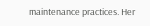maintenance practices. Her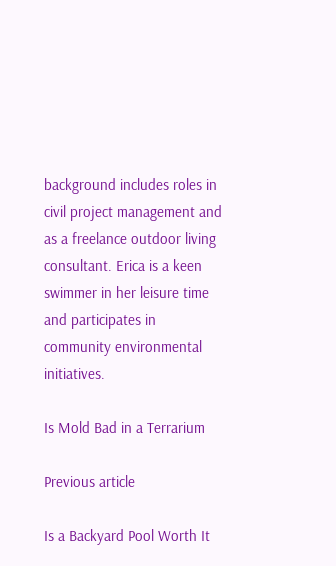background includes roles in civil project management and as a freelance outdoor living consultant. Erica is a keen swimmer in her leisure time and participates in community environmental initiatives.

Is Mold Bad in a Terrarium

Previous article

Is a Backyard Pool Worth It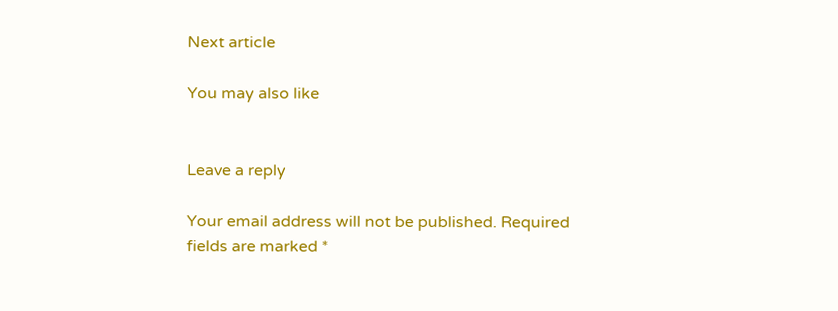Next article

You may also like


Leave a reply

Your email address will not be published. Required fields are marked *